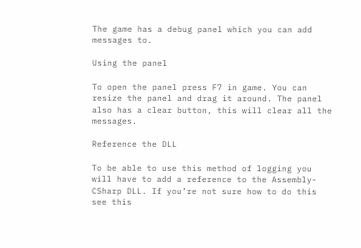The game has a debug panel which you can add messages to.

Using the panel

To open the panel press F7 in game. You can resize the panel and drag it around. The panel also has a clear button, this will clear all the messages.

Reference the DLL

To be able to use this method of logging you will have to add a reference to the Assembly-CSharp DLL. If you’re not sure how to do this see this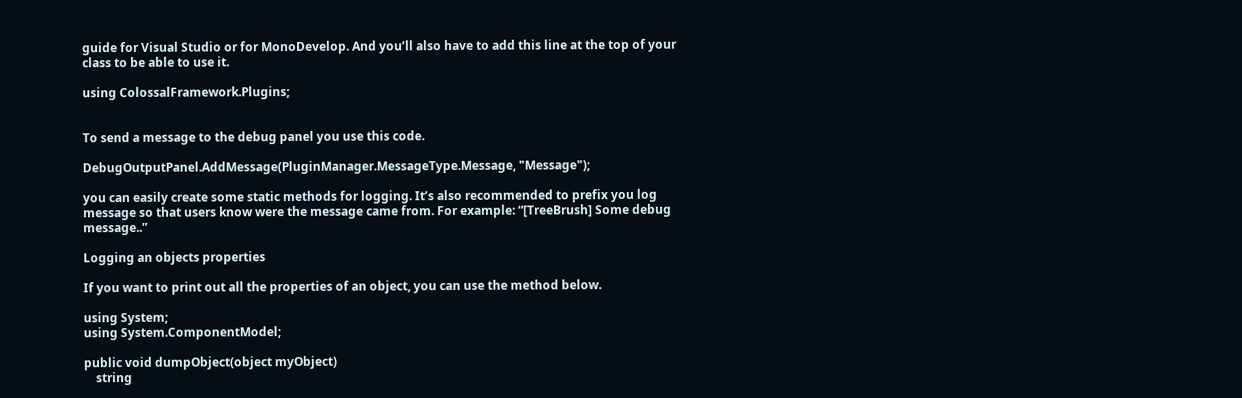guide for Visual Studio or for MonoDevelop. And you’ll also have to add this line at the top of your class to be able to use it.

using ColossalFramework.Plugins;


To send a message to the debug panel you use this code.

DebugOutputPanel.AddMessage(PluginManager.MessageType.Message, "Message");

you can easily create some static methods for logging. It’s also recommended to prefix you log message so that users know were the message came from. For example: “[TreeBrush] Some debug message..”

Logging an objects properties

If you want to print out all the properties of an object, you can use the method below.

using System;
using System.ComponentModel;

public void dumpObject(object myObject)
    string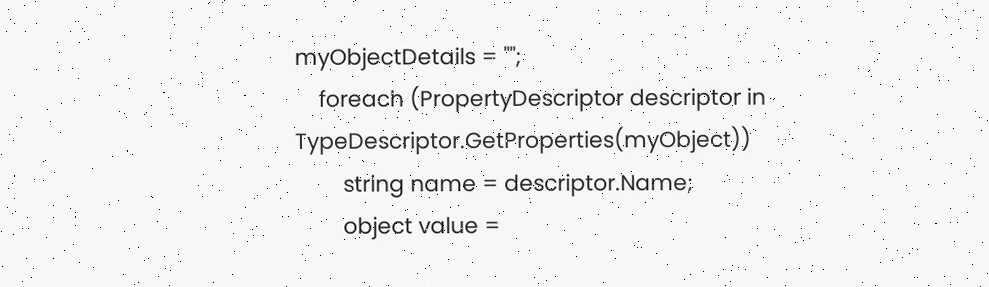myObjectDetails = "";
    foreach (PropertyDescriptor descriptor in TypeDescriptor.GetProperties(myObject))
        string name = descriptor.Name;
        object value =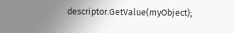descriptor.GetValue(myObject);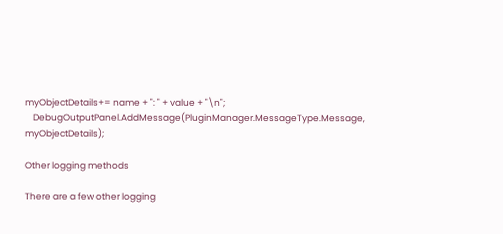myObjectDetails+= name + ": " + value + "\n";
    DebugOutputPanel.AddMessage(PluginManager.MessageType.Message, myObjectDetails);

Other logging methods

There are a few other logging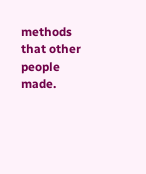methods that other people made.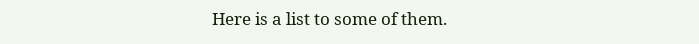Here is a list to some of them.